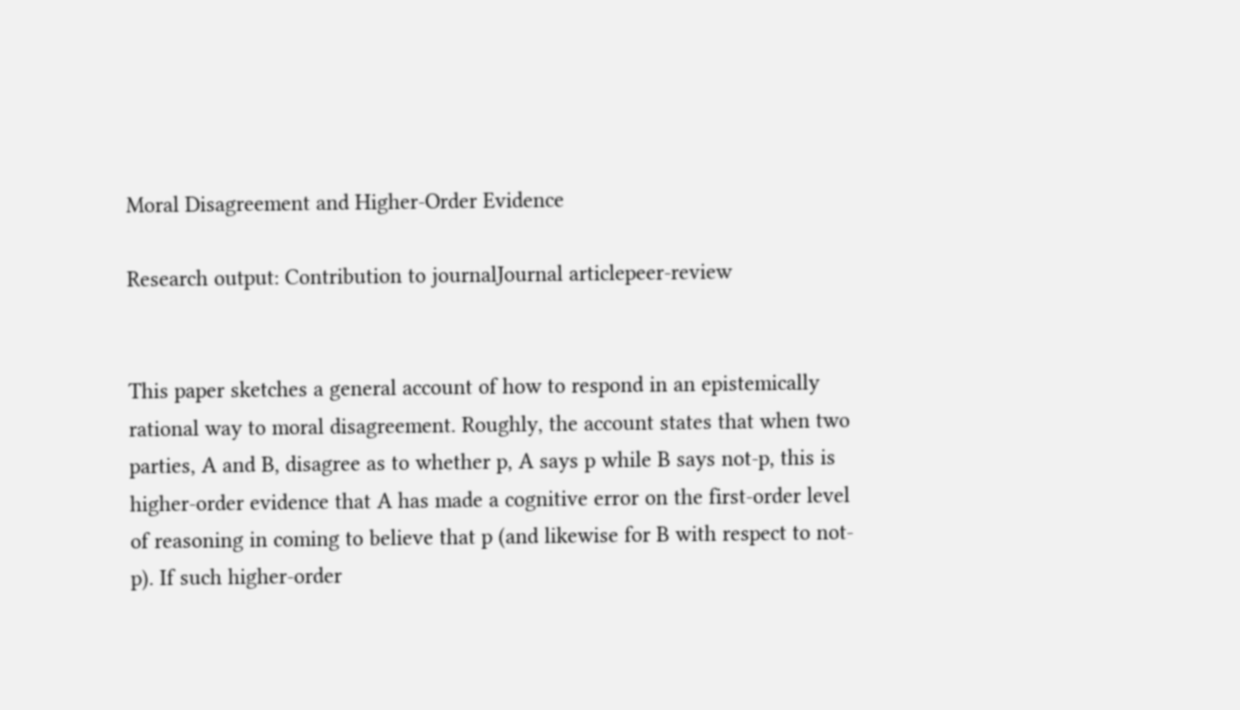Moral Disagreement and Higher-Order Evidence

Research output: Contribution to journalJournal articlepeer-review


This paper sketches a general account of how to respond in an epistemically rational way to moral disagreement. Roughly, the account states that when two parties, A and B, disagree as to whether p, A says p while B says not-p, this is higher-order evidence that A has made a cognitive error on the first-order level of reasoning in coming to believe that p (and likewise for B with respect to not-p). If such higher-order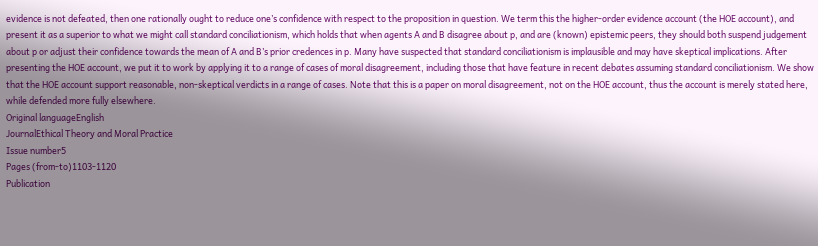evidence is not defeated, then one rationally ought to reduce one’s confidence with respect to the proposition in question. We term this the higher-order evidence account (the HOE account), and present it as a superior to what we might call standard conciliationism, which holds that when agents A and B disagree about p, and are (known) epistemic peers, they should both suspend judgement about p or adjust their confidence towards the mean of A and B’s prior credences in p. Many have suspected that standard conciliationism is implausible and may have skeptical implications. After presenting the HOE account, we put it to work by applying it to a range of cases of moral disagreement, including those that have feature in recent debates assuming standard conciliationism. We show that the HOE account support reasonable, non-skeptical verdicts in a range of cases. Note that this is a paper on moral disagreement, not on the HOE account, thus the account is merely stated here, while defended more fully elsewhere.
Original languageEnglish
JournalEthical Theory and Moral Practice
Issue number5
Pages (from-to)1103-1120
Publication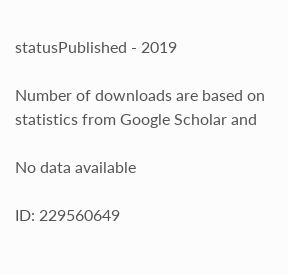statusPublished - 2019

Number of downloads are based on statistics from Google Scholar and

No data available

ID: 229560649